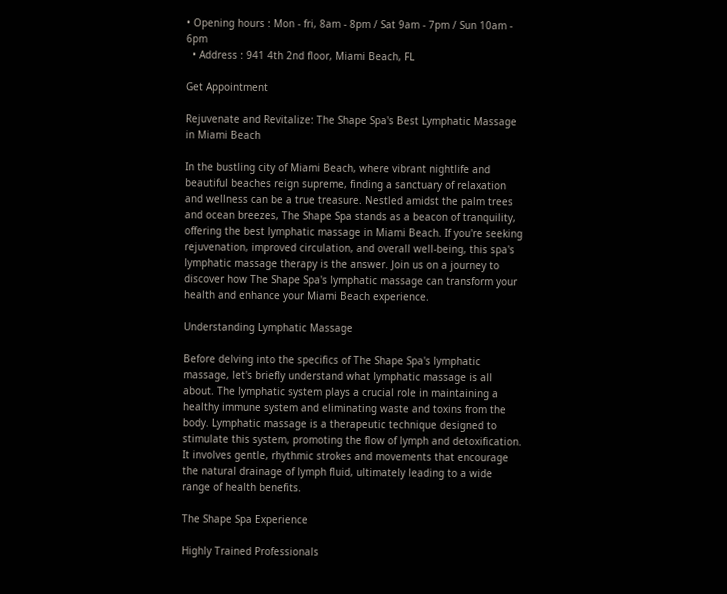• Opening hours : Mon - fri, 8am - 8pm / Sat 9am - 7pm / Sun 10am - 6pm
  • Address : 941 4th 2nd floor, Miami Beach, FL

Get Appointment

Rejuvenate and Revitalize: The Shape Spa's Best Lymphatic Massage in Miami Beach

In the bustling city of Miami Beach, where vibrant nightlife and beautiful beaches reign supreme, finding a sanctuary of relaxation and wellness can be a true treasure. Nestled amidst the palm trees and ocean breezes, The Shape Spa stands as a beacon of tranquility, offering the best lymphatic massage in Miami Beach. If you're seeking rejuvenation, improved circulation, and overall well-being, this spa's lymphatic massage therapy is the answer. Join us on a journey to discover how The Shape Spa's lymphatic massage can transform your health and enhance your Miami Beach experience.

Understanding Lymphatic Massage

Before delving into the specifics of The Shape Spa's lymphatic massage, let's briefly understand what lymphatic massage is all about. The lymphatic system plays a crucial role in maintaining a healthy immune system and eliminating waste and toxins from the body. Lymphatic massage is a therapeutic technique designed to stimulate this system, promoting the flow of lymph and detoxification. It involves gentle, rhythmic strokes and movements that encourage the natural drainage of lymph fluid, ultimately leading to a wide range of health benefits.

The Shape Spa Experience

Highly Trained Professionals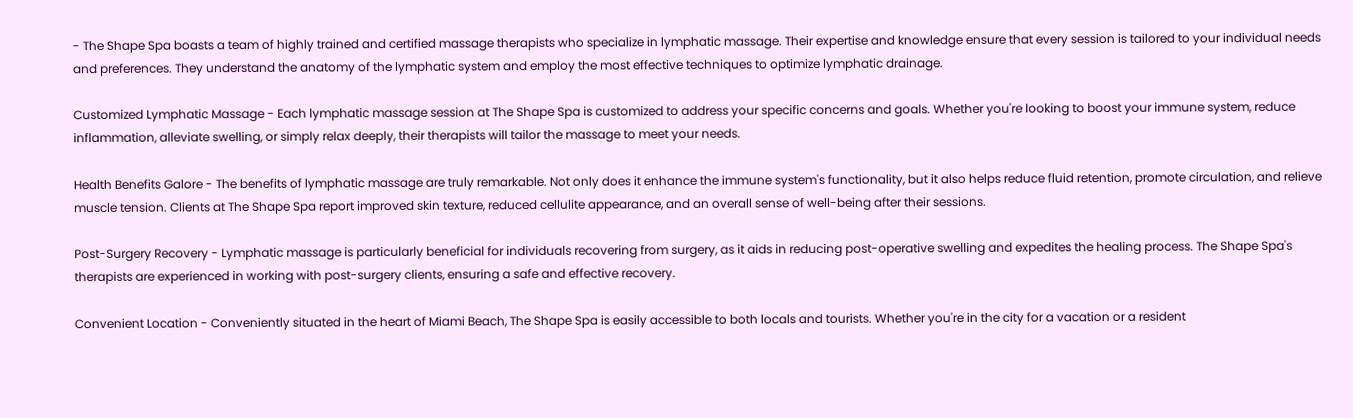- The Shape Spa boasts a team of highly trained and certified massage therapists who specialize in lymphatic massage. Their expertise and knowledge ensure that every session is tailored to your individual needs and preferences. They understand the anatomy of the lymphatic system and employ the most effective techniques to optimize lymphatic drainage.

Customized Lymphatic Massage - Each lymphatic massage session at The Shape Spa is customized to address your specific concerns and goals. Whether you're looking to boost your immune system, reduce inflammation, alleviate swelling, or simply relax deeply, their therapists will tailor the massage to meet your needs.

Health Benefits Galore - The benefits of lymphatic massage are truly remarkable. Not only does it enhance the immune system's functionality, but it also helps reduce fluid retention, promote circulation, and relieve muscle tension. Clients at The Shape Spa report improved skin texture, reduced cellulite appearance, and an overall sense of well-being after their sessions.

Post-Surgery Recovery - Lymphatic massage is particularly beneficial for individuals recovering from surgery, as it aids in reducing post-operative swelling and expedites the healing process. The Shape Spa's therapists are experienced in working with post-surgery clients, ensuring a safe and effective recovery.

Convenient Location - Conveniently situated in the heart of Miami Beach, The Shape Spa is easily accessible to both locals and tourists. Whether you're in the city for a vacation or a resident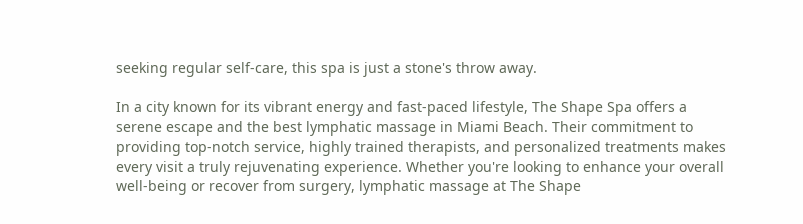seeking regular self-care, this spa is just a stone's throw away.

In a city known for its vibrant energy and fast-paced lifestyle, The Shape Spa offers a serene escape and the best lymphatic massage in Miami Beach. Their commitment to providing top-notch service, highly trained therapists, and personalized treatments makes every visit a truly rejuvenating experience. Whether you're looking to enhance your overall well-being or recover from surgery, lymphatic massage at The Shape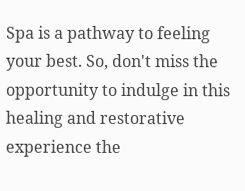Spa is a pathway to feeling your best. So, don't miss the opportunity to indulge in this healing and restorative experience the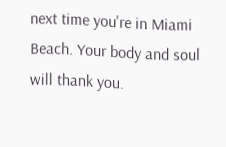next time you're in Miami Beach. Your body and soul will thank you.